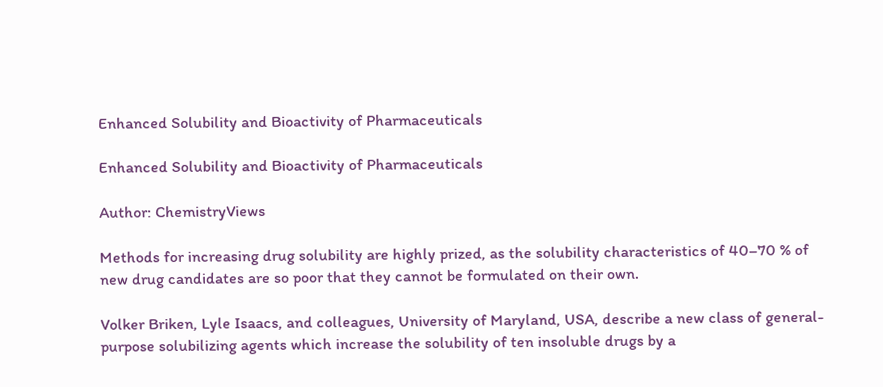Enhanced Solubility and Bioactivity of Pharmaceuticals

Enhanced Solubility and Bioactivity of Pharmaceuticals

Author: ChemistryViews

Methods for increasing drug solubility are highly prized, as the solubility characteristics of 40–70 % of new drug candidates are so poor that they cannot be formulated on their own.

Volker Briken, Lyle Isaacs, and colleagues, University of Maryland, USA, describe a new class of general-purpose solubilizing agents which increase the solubility of ten insoluble drugs by a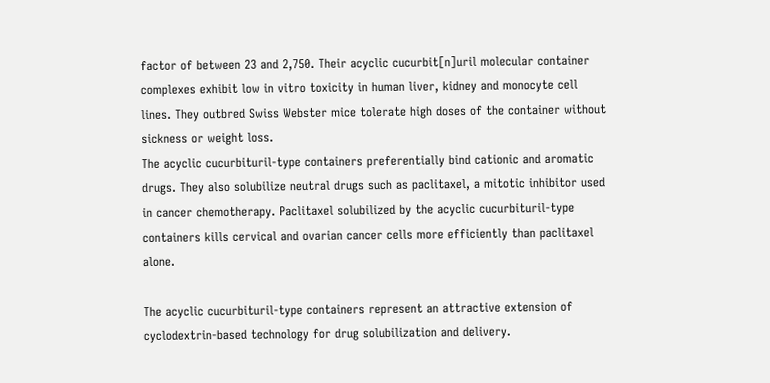factor of between 23 and 2,750. Their acyclic cucurbit[n]uril molecular container complexes exhibit low in vitro toxicity in human liver, kidney and monocyte cell lines. They outbred Swiss Webster mice tolerate high doses of the container without sickness or weight loss.
The acyclic cucurbituril-type containers preferentially bind cationic and aromatic drugs. They also solubilize neutral drugs such as paclitaxel, a mitotic inhibitor used in cancer chemotherapy. Paclitaxel solubilized by the acyclic cucurbituril-type containers kills cervical and ovarian cancer cells more efficiently than paclitaxel alone.

The acyclic cucurbituril-type containers represent an attractive extension of cyclodextrin-based technology for drug solubilization and delivery.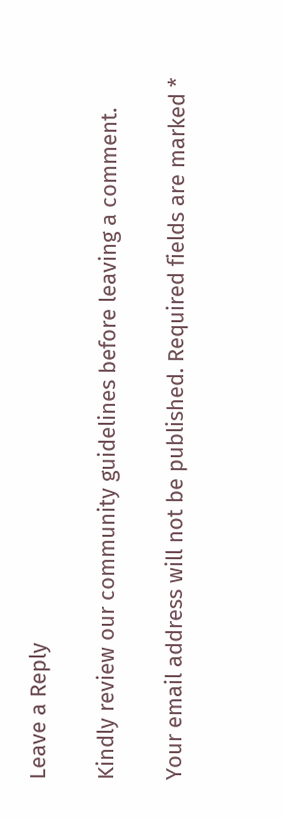Leave a Reply

Kindly review our community guidelines before leaving a comment.

Your email address will not be published. Required fields are marked *